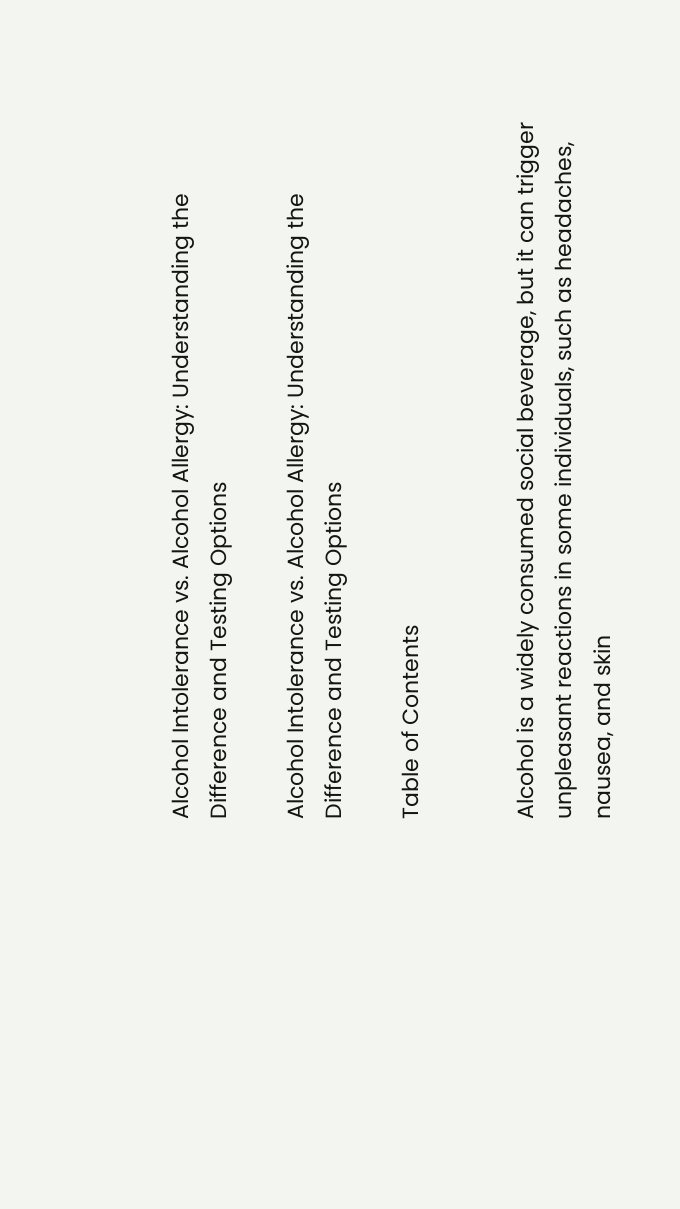Alcohol Intolerance vs. Alcohol Allergy: Understanding the Difference and Testing Options

Alcohol Intolerance vs. Alcohol Allergy: Understanding the Difference and Testing Options

Table of Contents


Alcohol is a widely consumed social beverage, but it can trigger unpleasant reactions in some individuals, such as headaches, nausea, and skin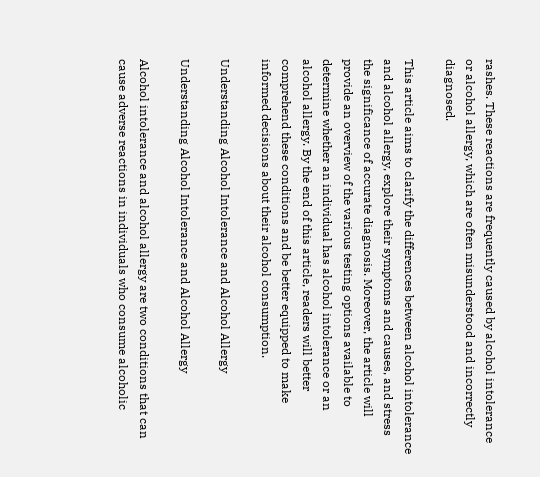rashes. These reactions are frequently caused by alcohol intolerance or alcohol allergy, which are often misunderstood and incorrectly diagnosed.

This article aims to clarify the differences between alcohol intolerance and alcohol allergy, explore their symptoms and causes, and stress the significance of accurate diagnosis. Moreover, the article will provide an overview of the various testing options available to determine whether an individual has alcohol intolerance or an alcohol allergy. By the end of this article, readers will better comprehend these conditions and be better equipped to make informed decisions about their alcohol consumption.

Understanding Alcohol Intolerance and Alcohol Allergy

Understanding Alcohol Intolerance and Alcohol Allergy

Alcohol intolerance and alcohol allergy are two conditions that can cause adverse reactions in individuals who consume alcoholic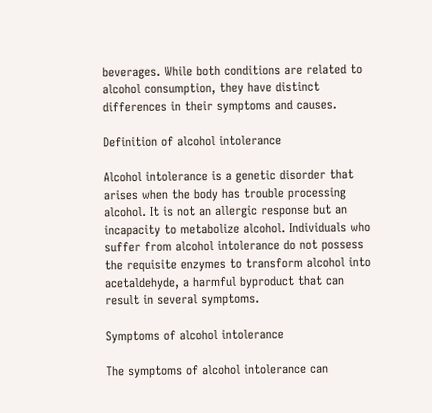beverages. While both conditions are related to alcohol consumption, they have distinct differences in their symptoms and causes.

Definition of alcohol intolerance

Alcohol intolerance is a genetic disorder that arises when the body has trouble processing alcohol. It is not an allergic response but an incapacity to metabolize alcohol. Individuals who suffer from alcohol intolerance do not possess the requisite enzymes to transform alcohol into acetaldehyde, a harmful byproduct that can result in several symptoms.

Symptoms of alcohol intolerance

The symptoms of alcohol intolerance can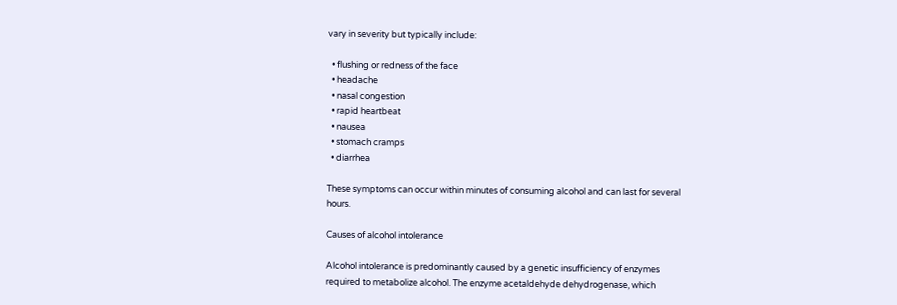vary in severity but typically include:

  • flushing or redness of the face
  • headache
  • nasal congestion
  • rapid heartbeat
  • nausea
  • stomach cramps
  • diarrhea

These symptoms can occur within minutes of consuming alcohol and can last for several hours.

Causes of alcohol intolerance

Alcohol intolerance is predominantly caused by a genetic insufficiency of enzymes required to metabolize alcohol. The enzyme acetaldehyde dehydrogenase, which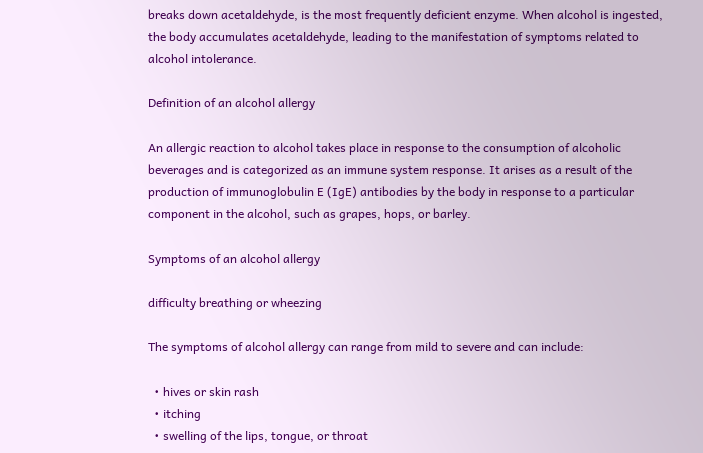breaks down acetaldehyde, is the most frequently deficient enzyme. When alcohol is ingested, the body accumulates acetaldehyde, leading to the manifestation of symptoms related to alcohol intolerance.

Definition of an alcohol allergy

An allergic reaction to alcohol takes place in response to the consumption of alcoholic beverages and is categorized as an immune system response. It arises as a result of the production of immunoglobulin E (IgE) antibodies by the body in response to a particular component in the alcohol, such as grapes, hops, or barley.

Symptoms of an alcohol allergy

difficulty breathing or wheezing

The symptoms of alcohol allergy can range from mild to severe and can include:

  • hives or skin rash
  • itching
  • swelling of the lips, tongue, or throat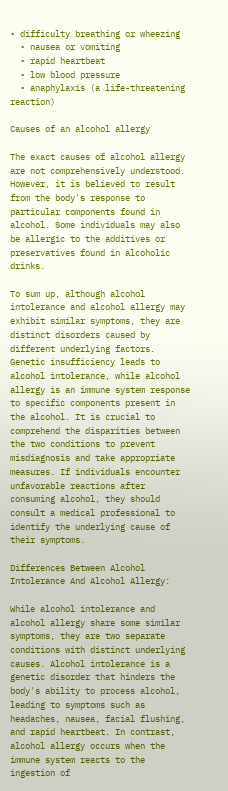• difficulty breathing or wheezing
  • nausea or vomiting
  • rapid heartbeat
  • low blood pressure
  • anaphylaxis (a life-threatening reaction)

Causes of an alcohol allergy

The exact causes of alcohol allergy are not comprehensively understood. However, it is believed to result from the body's response to particular components found in alcohol. Some individuals may also be allergic to the additives or preservatives found in alcoholic drinks.

To sum up, although alcohol intolerance and alcohol allergy may exhibit similar symptoms, they are distinct disorders caused by different underlying factors. Genetic insufficiency leads to alcohol intolerance, while alcohol allergy is an immune system response to specific components present in the alcohol. It is crucial to comprehend the disparities between the two conditions to prevent misdiagnosis and take appropriate measures. If individuals encounter unfavorable reactions after consuming alcohol, they should consult a medical professional to identify the underlying cause of their symptoms.

Differences Between Alcohol Intolerance And Alcohol Allergy:

While alcohol intolerance and alcohol allergy share some similar symptoms, they are two separate conditions with distinct underlying causes. Alcohol intolerance is a genetic disorder that hinders the body's ability to process alcohol, leading to symptoms such as headaches, nausea, facial flushing, and rapid heartbeat. In contrast, alcohol allergy occurs when the immune system reacts to the ingestion of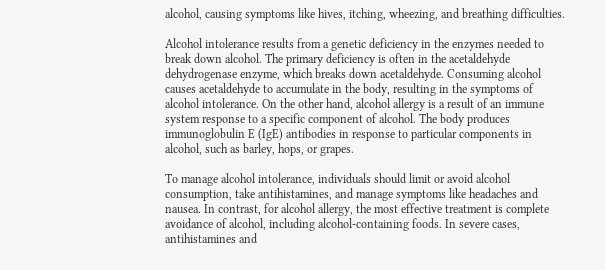alcohol, causing symptoms like hives, itching, wheezing, and breathing difficulties.

Alcohol intolerance results from a genetic deficiency in the enzymes needed to break down alcohol. The primary deficiency is often in the acetaldehyde dehydrogenase enzyme, which breaks down acetaldehyde. Consuming alcohol causes acetaldehyde to accumulate in the body, resulting in the symptoms of alcohol intolerance. On the other hand, alcohol allergy is a result of an immune system response to a specific component of alcohol. The body produces immunoglobulin E (IgE) antibodies in response to particular components in alcohol, such as barley, hops, or grapes.

To manage alcohol intolerance, individuals should limit or avoid alcohol consumption, take antihistamines, and manage symptoms like headaches and nausea. In contrast, for alcohol allergy, the most effective treatment is complete avoidance of alcohol, including alcohol-containing foods. In severe cases, antihistamines and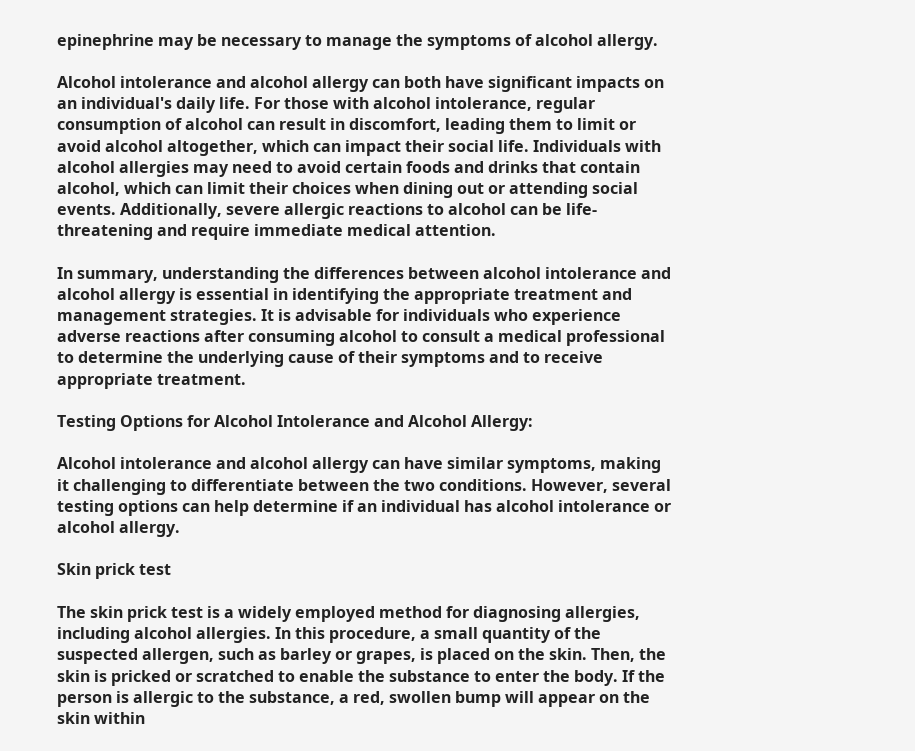epinephrine may be necessary to manage the symptoms of alcohol allergy.

Alcohol intolerance and alcohol allergy can both have significant impacts on an individual's daily life. For those with alcohol intolerance, regular consumption of alcohol can result in discomfort, leading them to limit or avoid alcohol altogether, which can impact their social life. Individuals with alcohol allergies may need to avoid certain foods and drinks that contain alcohol, which can limit their choices when dining out or attending social events. Additionally, severe allergic reactions to alcohol can be life-threatening and require immediate medical attention.

In summary, understanding the differences between alcohol intolerance and alcohol allergy is essential in identifying the appropriate treatment and management strategies. It is advisable for individuals who experience adverse reactions after consuming alcohol to consult a medical professional to determine the underlying cause of their symptoms and to receive appropriate treatment.

Testing Options for Alcohol Intolerance and Alcohol Allergy:

Alcohol intolerance and alcohol allergy can have similar symptoms, making it challenging to differentiate between the two conditions. However, several testing options can help determine if an individual has alcohol intolerance or alcohol allergy.

Skin prick test

The skin prick test is a widely employed method for diagnosing allergies, including alcohol allergies. In this procedure, a small quantity of the suspected allergen, such as barley or grapes, is placed on the skin. Then, the skin is pricked or scratched to enable the substance to enter the body. If the person is allergic to the substance, a red, swollen bump will appear on the skin within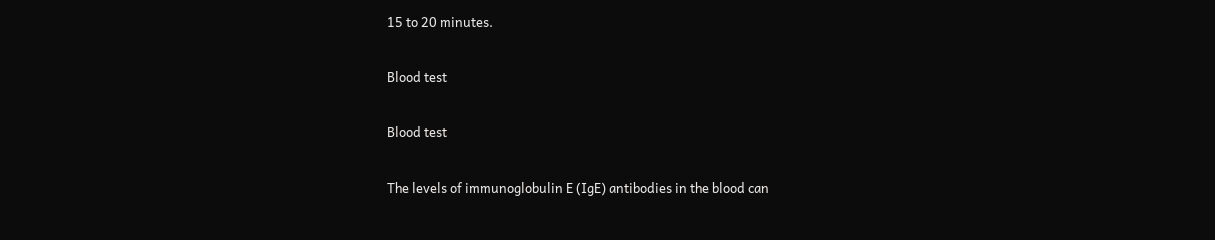15 to 20 minutes.

Blood test

Blood test

The levels of immunoglobulin E (IgE) antibodies in the blood can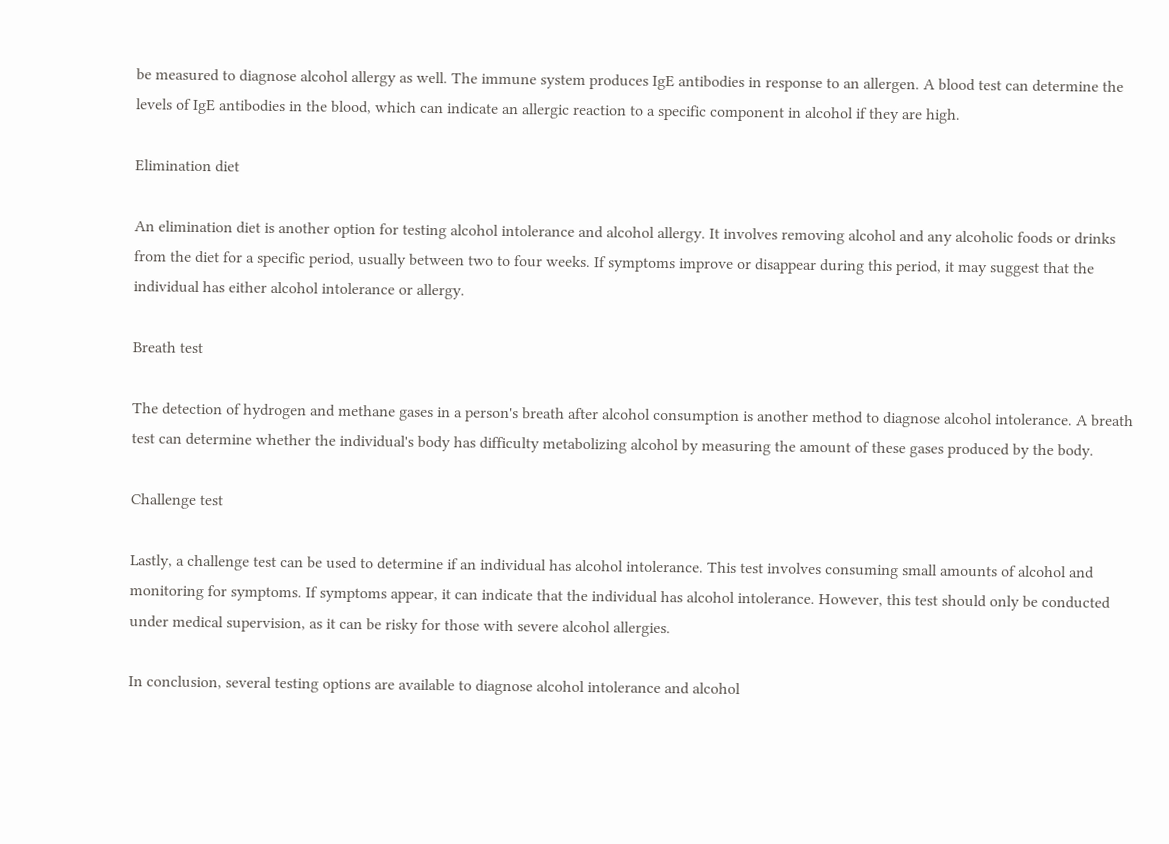be measured to diagnose alcohol allergy as well. The immune system produces IgE antibodies in response to an allergen. A blood test can determine the levels of IgE antibodies in the blood, which can indicate an allergic reaction to a specific component in alcohol if they are high.

Elimination diet

An elimination diet is another option for testing alcohol intolerance and alcohol allergy. It involves removing alcohol and any alcoholic foods or drinks from the diet for a specific period, usually between two to four weeks. If symptoms improve or disappear during this period, it may suggest that the individual has either alcohol intolerance or allergy.

Breath test

The detection of hydrogen and methane gases in a person's breath after alcohol consumption is another method to diagnose alcohol intolerance. A breath test can determine whether the individual's body has difficulty metabolizing alcohol by measuring the amount of these gases produced by the body.

Challenge test

Lastly, a challenge test can be used to determine if an individual has alcohol intolerance. This test involves consuming small amounts of alcohol and monitoring for symptoms. If symptoms appear, it can indicate that the individual has alcohol intolerance. However, this test should only be conducted under medical supervision, as it can be risky for those with severe alcohol allergies.

In conclusion, several testing options are available to diagnose alcohol intolerance and alcohol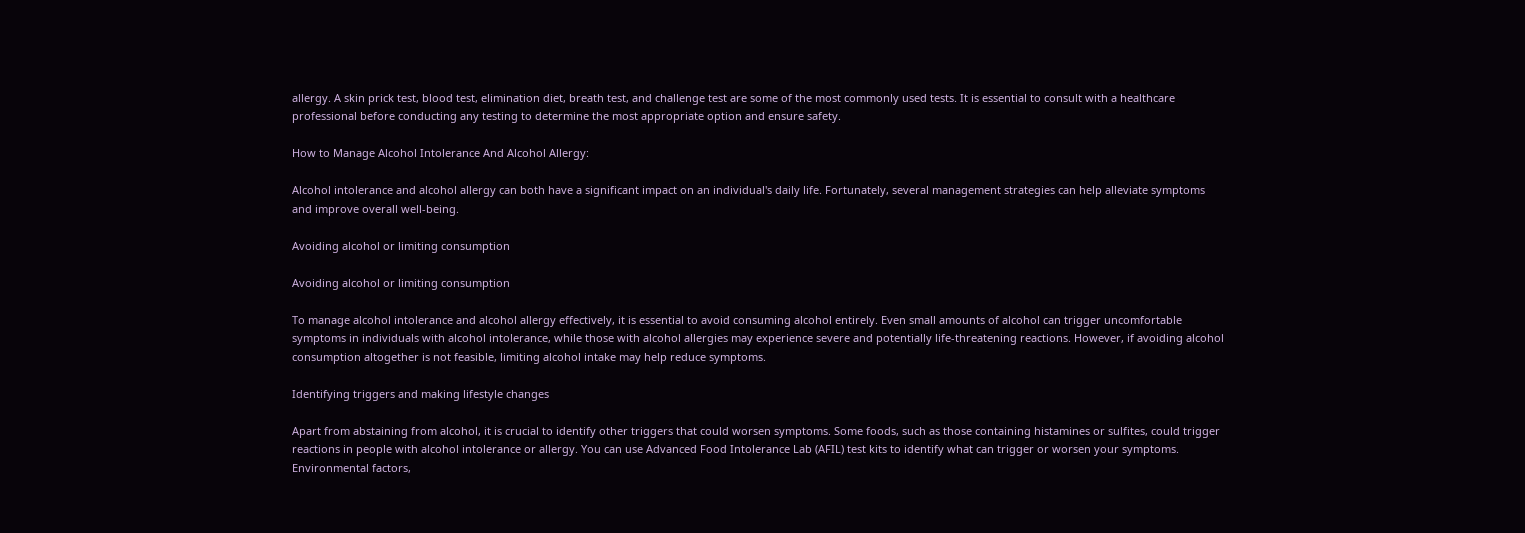allergy. A skin prick test, blood test, elimination diet, breath test, and challenge test are some of the most commonly used tests. It is essential to consult with a healthcare professional before conducting any testing to determine the most appropriate option and ensure safety.

How to Manage Alcohol Intolerance And Alcohol Allergy:

Alcohol intolerance and alcohol allergy can both have a significant impact on an individual's daily life. Fortunately, several management strategies can help alleviate symptoms and improve overall well-being.

Avoiding alcohol or limiting consumption

Avoiding alcohol or limiting consumption

To manage alcohol intolerance and alcohol allergy effectively, it is essential to avoid consuming alcohol entirely. Even small amounts of alcohol can trigger uncomfortable symptoms in individuals with alcohol intolerance, while those with alcohol allergies may experience severe and potentially life-threatening reactions. However, if avoiding alcohol consumption altogether is not feasible, limiting alcohol intake may help reduce symptoms.

Identifying triggers and making lifestyle changes

Apart from abstaining from alcohol, it is crucial to identify other triggers that could worsen symptoms. Some foods, such as those containing histamines or sulfites, could trigger reactions in people with alcohol intolerance or allergy. You can use Advanced Food Intolerance Lab (AFIL) test kits to identify what can trigger or worsen your symptoms. Environmental factors,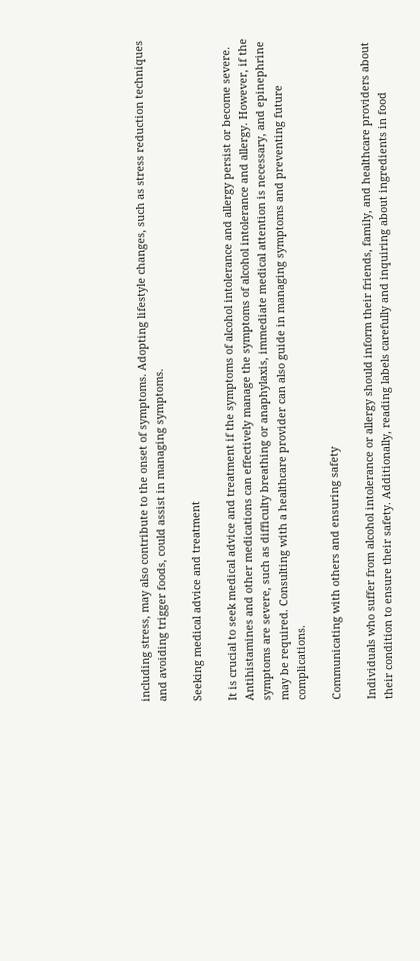including stress, may also contribute to the onset of symptoms. Adopting lifestyle changes, such as stress reduction techniques and avoiding trigger foods, could assist in managing symptoms.

Seeking medical advice and treatment

It is crucial to seek medical advice and treatment if the symptoms of alcohol intolerance and allergy persist or become severe. Antihistamines and other medications can effectively manage the symptoms of alcohol intolerance and allergy. However, if the symptoms are severe, such as difficulty breathing or anaphylaxis, immediate medical attention is necessary, and epinephrine may be required. Consulting with a healthcare provider can also guide in managing symptoms and preventing future complications.

Communicating with others and ensuring safety

Individuals who suffer from alcohol intolerance or allergy should inform their friends, family, and healthcare providers about their condition to ensure their safety. Additionally, reading labels carefully and inquiring about ingredients in food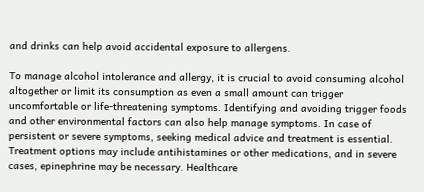and drinks can help avoid accidental exposure to allergens.

To manage alcohol intolerance and allergy, it is crucial to avoid consuming alcohol altogether or limit its consumption as even a small amount can trigger uncomfortable or life-threatening symptoms. Identifying and avoiding trigger foods and other environmental factors can also help manage symptoms. In case of persistent or severe symptoms, seeking medical advice and treatment is essential. Treatment options may include antihistamines or other medications, and in severe cases, epinephrine may be necessary. Healthcare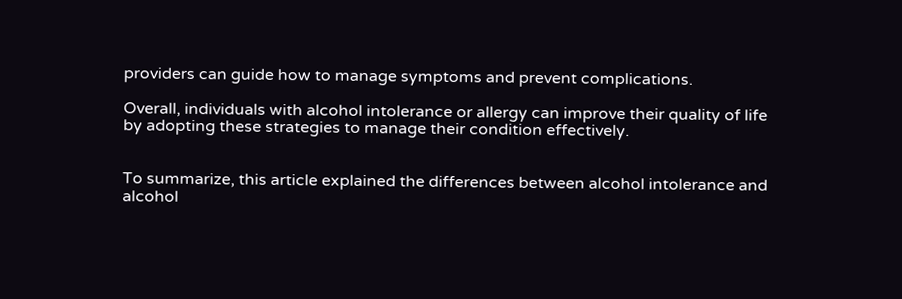providers can guide how to manage symptoms and prevent complications.

Overall, individuals with alcohol intolerance or allergy can improve their quality of life by adopting these strategies to manage their condition effectively.


To summarize, this article explained the differences between alcohol intolerance and alcohol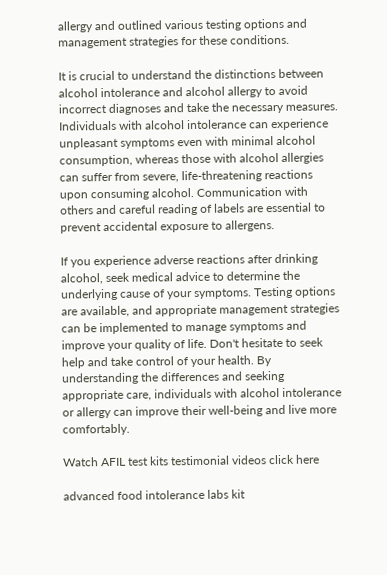allergy and outlined various testing options and management strategies for these conditions.

It is crucial to understand the distinctions between alcohol intolerance and alcohol allergy to avoid incorrect diagnoses and take the necessary measures. Individuals with alcohol intolerance can experience unpleasant symptoms even with minimal alcohol consumption, whereas those with alcohol allergies can suffer from severe, life-threatening reactions upon consuming alcohol. Communication with others and careful reading of labels are essential to prevent accidental exposure to allergens.

If you experience adverse reactions after drinking alcohol, seek medical advice to determine the underlying cause of your symptoms. Testing options are available, and appropriate management strategies can be implemented to manage symptoms and improve your quality of life. Don't hesitate to seek help and take control of your health. By understanding the differences and seeking appropriate care, individuals with alcohol intolerance or allergy can improve their well-being and live more comfortably.

Watch AFIL test kits testimonial videos click here

advanced food intolerance labs kit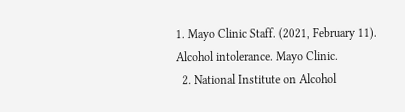1. Mayo Clinic Staff. (2021, February 11). Alcohol intolerance. Mayo Clinic.
  2. National Institute on Alcohol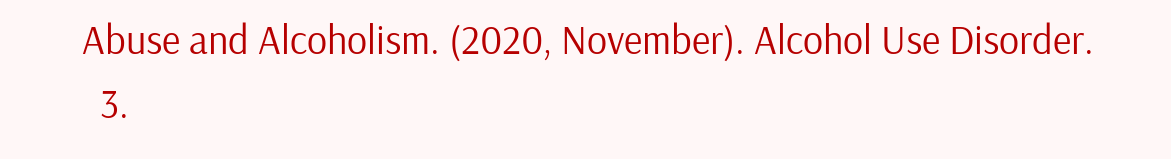Abuse and Alcoholism. (2020, November). Alcohol Use Disorder.
  3.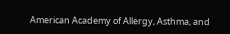American Academy of Allergy, Asthma, and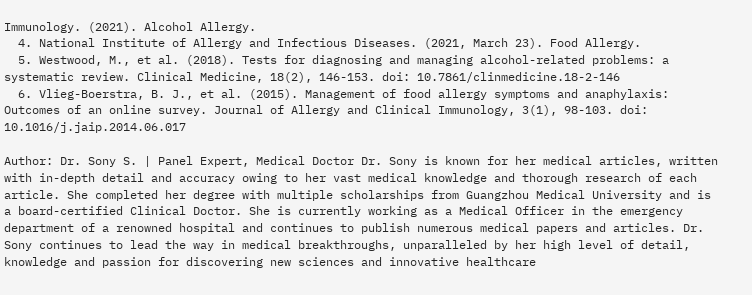Immunology. (2021). Alcohol Allergy.
  4. National Institute of Allergy and Infectious Diseases. (2021, March 23). Food Allergy.
  5. Westwood, M., et al. (2018). Tests for diagnosing and managing alcohol-related problems: a systematic review. Clinical Medicine, 18(2), 146-153. doi: 10.7861/clinmedicine.18-2-146
  6. Vlieg-Boerstra, B. J., et al. (2015). Management of food allergy symptoms and anaphylaxis: Outcomes of an online survey. Journal of Allergy and Clinical Immunology, 3(1), 98-103. doi: 10.1016/j.jaip.2014.06.017

Author: Dr. Sony S. | Panel Expert, Medical Doctor Dr. Sony is known for her medical articles, written with in-depth detail and accuracy owing to her vast medical knowledge and thorough research of each article. She completed her degree with multiple scholarships from Guangzhou Medical University and is a board-certified Clinical Doctor. She is currently working as a Medical Officer in the emergency department of a renowned hospital and continues to publish numerous medical papers and articles. Dr. Sony continues to lead the way in medical breakthroughs, unparalleled by her high level of detail, knowledge and passion for discovering new sciences and innovative healthcare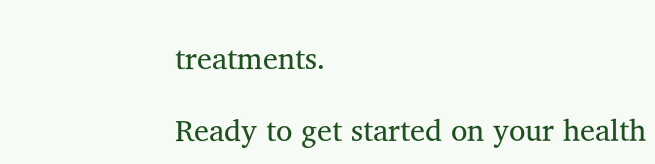treatments.

Ready to get started on your health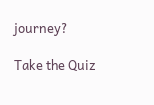journey?

Take the Quiz